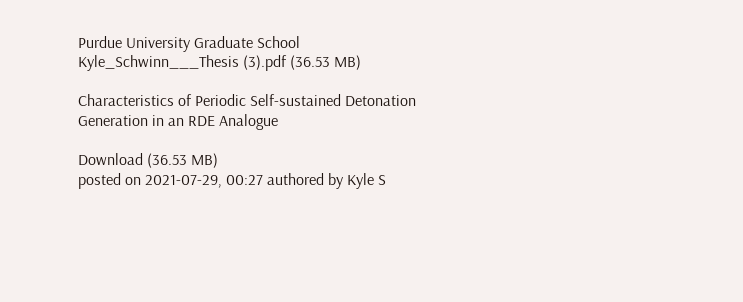Purdue University Graduate School
Kyle_Schwinn___Thesis (3).pdf (36.53 MB)

Characteristics of Periodic Self-sustained Detonation Generation in an RDE Analogue

Download (36.53 MB)
posted on 2021-07-29, 00:27 authored by Kyle S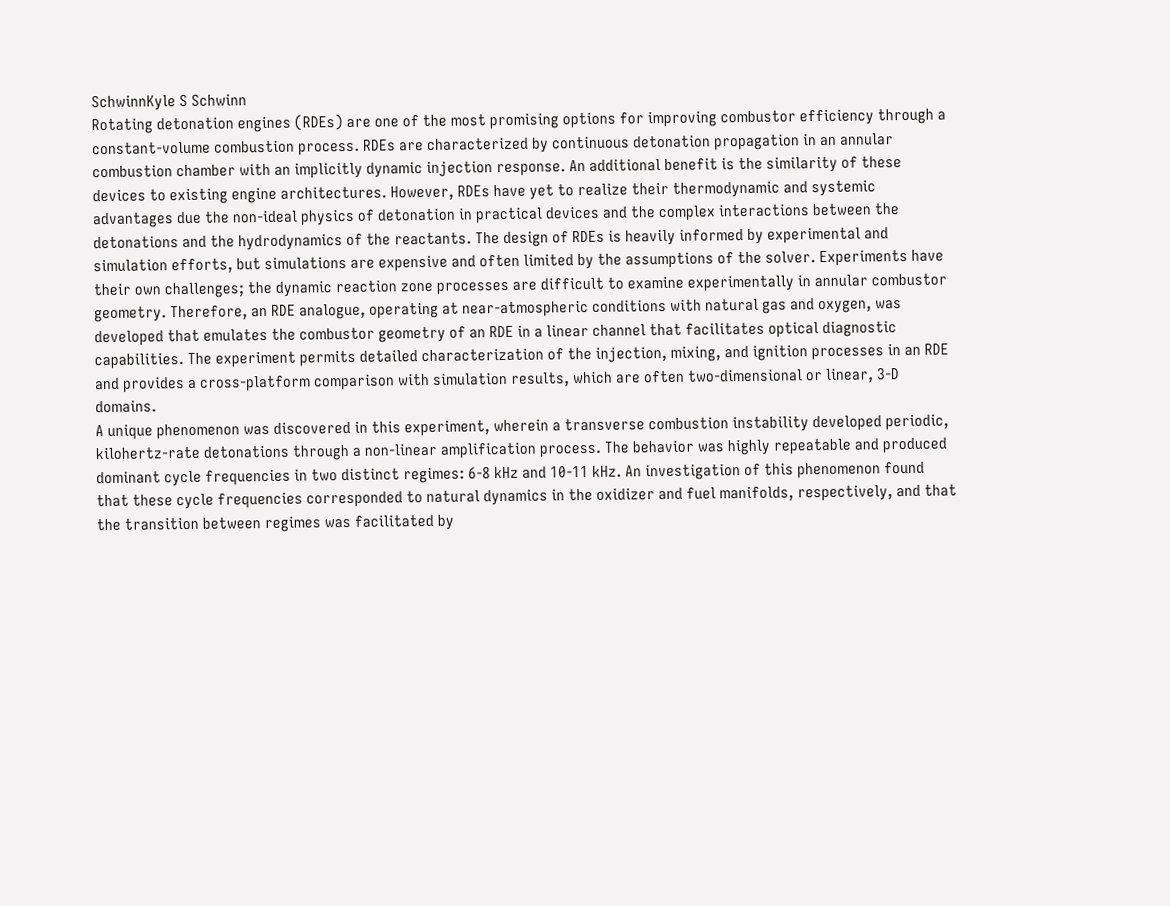SchwinnKyle S Schwinn
Rotating detonation engines (RDEs) are one of the most promising options for improving combustor efficiency through a constant-volume combustion process. RDEs are characterized by continuous detonation propagation in an annular combustion chamber with an implicitly dynamic injection response. An additional benefit is the similarity of these devices to existing engine architectures. However, RDEs have yet to realize their thermodynamic and systemic advantages due the non-ideal physics of detonation in practical devices and the complex interactions between the detonations and the hydrodynamics of the reactants. The design of RDEs is heavily informed by experimental and simulation efforts, but simulations are expensive and often limited by the assumptions of the solver. Experiments have their own challenges; the dynamic reaction zone processes are difficult to examine experimentally in annular combustor geometry. Therefore, an RDE analogue, operating at near-atmospheric conditions with natural gas and oxygen, was developed that emulates the combustor geometry of an RDE in a linear channel that facilitates optical diagnostic capabilities. The experiment permits detailed characterization of the injection, mixing, and ignition processes in an RDE and provides a cross-platform comparison with simulation results, which are often two-dimensional or linear, 3-D domains.
A unique phenomenon was discovered in this experiment, wherein a transverse combustion instability developed periodic, kilohertz-rate detonations through a non-linear amplification process. The behavior was highly repeatable and produced dominant cycle frequencies in two distinct regimes: 6-8 kHz and 10-11 kHz. An investigation of this phenomenon found that these cycle frequencies corresponded to natural dynamics in the oxidizer and fuel manifolds, respectively, and that the transition between regimes was facilitated by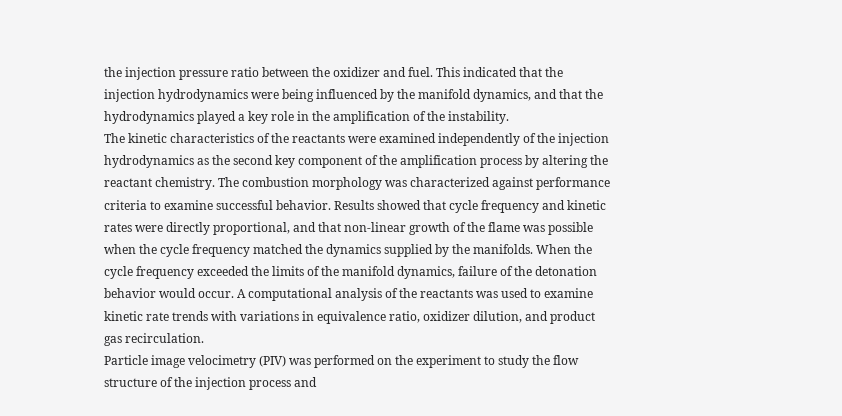the injection pressure ratio between the oxidizer and fuel. This indicated that the injection hydrodynamics were being influenced by the manifold dynamics, and that the hydrodynamics played a key role in the amplification of the instability.
The kinetic characteristics of the reactants were examined independently of the injection hydrodynamics as the second key component of the amplification process by altering the reactant chemistry. The combustion morphology was characterized against performance criteria to examine successful behavior. Results showed that cycle frequency and kinetic rates were directly proportional, and that non-linear growth of the flame was possible when the cycle frequency matched the dynamics supplied by the manifolds. When the cycle frequency exceeded the limits of the manifold dynamics, failure of the detonation behavior would occur. A computational analysis of the reactants was used to examine kinetic rate trends with variations in equivalence ratio, oxidizer dilution, and product gas recirculation.
Particle image velocimetry (PIV) was performed on the experiment to study the flow structure of the injection process and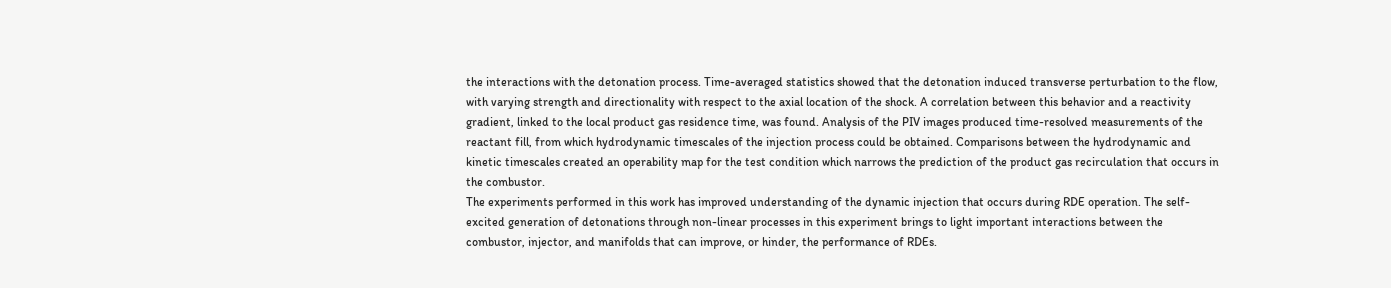the interactions with the detonation process. Time-averaged statistics showed that the detonation induced transverse perturbation to the flow, with varying strength and directionality with respect to the axial location of the shock. A correlation between this behavior and a reactivity gradient, linked to the local product gas residence time, was found. Analysis of the PIV images produced time-resolved measurements of the reactant fill, from which hydrodynamic timescales of the injection process could be obtained. Comparisons between the hydrodynamic and kinetic timescales created an operability map for the test condition which narrows the prediction of the product gas recirculation that occurs in the combustor.
The experiments performed in this work has improved understanding of the dynamic injection that occurs during RDE operation. The self-excited generation of detonations through non-linear processes in this experiment brings to light important interactions between the combustor, injector, and manifolds that can improve, or hinder, the performance of RDEs.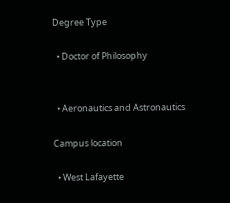Degree Type

  • Doctor of Philosophy


  • Aeronautics and Astronautics

Campus location

  • West Lafayette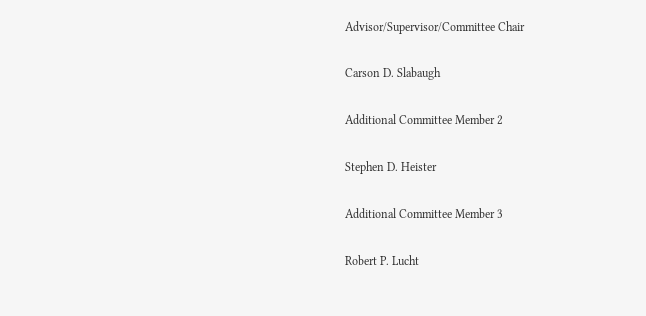Advisor/Supervisor/Committee Chair

Carson D. Slabaugh

Additional Committee Member 2

Stephen D. Heister

Additional Committee Member 3

Robert P. Lucht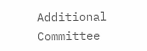Additional Committee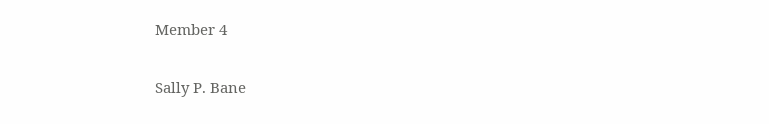Member 4

Sally P. Bane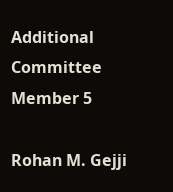Additional Committee Member 5

Rohan M. Gejji